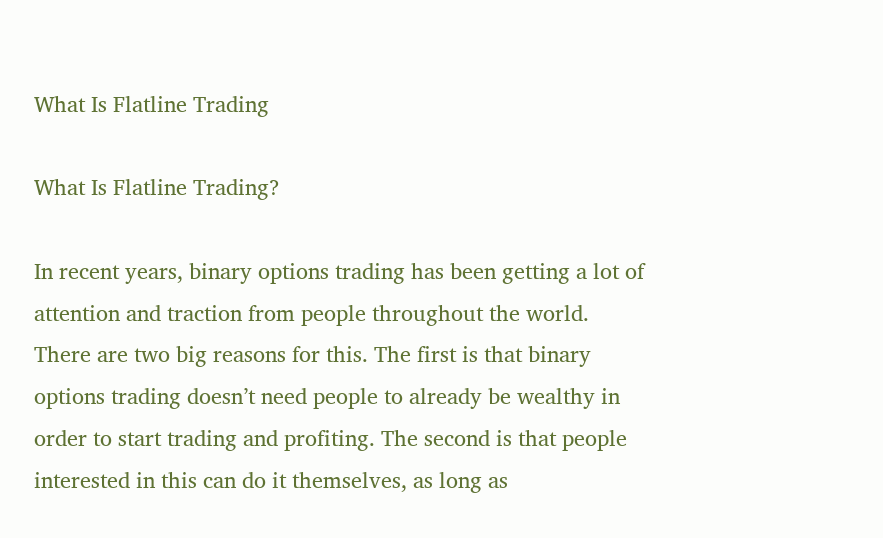What Is Flatline Trading

What Is Flatline Trading?

In recent years, binary options trading has been getting a lot of attention and traction from people throughout the world. There are two big reasons for this. The first is that binary options trading doesn’t need people to already be wealthy in order to start trading and profiting. The second is that people interested in this can do it themselves, as long as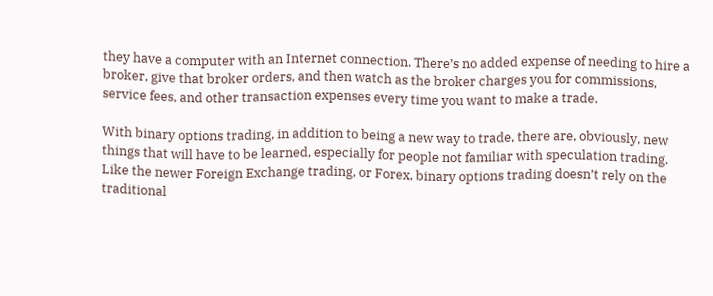they have a computer with an Internet connection. There’s no added expense of needing to hire a broker, give that broker orders, and then watch as the broker charges you for commissions, service fees, and other transaction expenses every time you want to make a trade.

With binary options trading, in addition to being a new way to trade, there are, obviously, new things that will have to be learned, especially for people not familiar with speculation trading. Like the newer Foreign Exchange trading, or Forex, binary options trading doesn’t rely on the traditional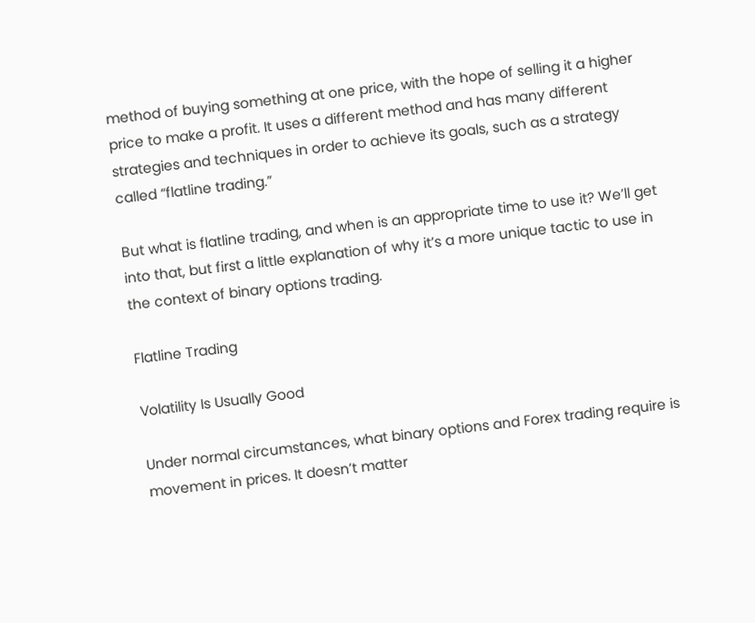method of buying something at one price, with the hope of selling it a higher price to make a profit. It uses a different method and has many different strategies and techniques in order to achieve its goals, such as a strategy called “flatline trading.”

But what is flatline trading, and when is an appropriate time to use it? We’ll get into that, but first a little explanation of why it’s a more unique tactic to use in the context of binary options trading.

Flatline Trading

Volatility Is Usually Good

Under normal circumstances, what binary options and Forex trading require is movement in prices. It doesn’t matter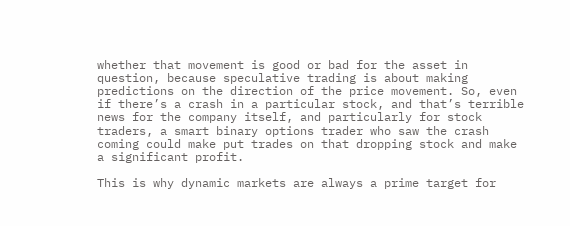whether that movement is good or bad for the asset in question, because speculative trading is about making predictions on the direction of the price movement. So, even if there’s a crash in a particular stock, and that’s terrible news for the company itself, and particularly for stock traders, a smart binary options trader who saw the crash coming could make put trades on that dropping stock and make a significant profit.

This is why dynamic markets are always a prime target for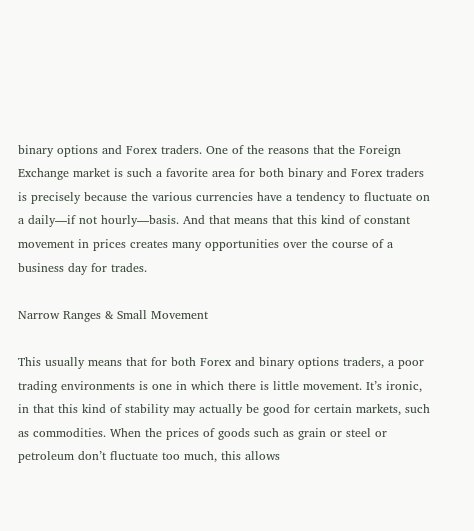binary options and Forex traders. One of the reasons that the Foreign Exchange market is such a favorite area for both binary and Forex traders is precisely because the various currencies have a tendency to fluctuate on a daily—if not hourly—basis. And that means that this kind of constant movement in prices creates many opportunities over the course of a business day for trades.

Narrow Ranges & Small Movement

This usually means that for both Forex and binary options traders, a poor trading environments is one in which there is little movement. It’s ironic, in that this kind of stability may actually be good for certain markets, such as commodities. When the prices of goods such as grain or steel or petroleum don’t fluctuate too much, this allows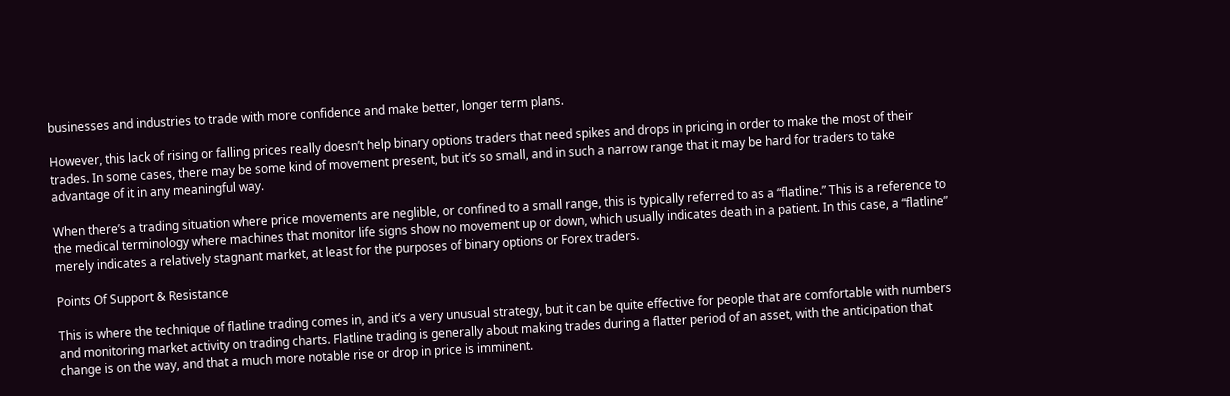businesses and industries to trade with more confidence and make better, longer term plans.

However, this lack of rising or falling prices really doesn’t help binary options traders that need spikes and drops in pricing in order to make the most of their trades. In some cases, there may be some kind of movement present, but it’s so small, and in such a narrow range that it may be hard for traders to take advantage of it in any meaningful way.

When there’s a trading situation where price movements are neglible, or confined to a small range, this is typically referred to as a “flatline.” This is a reference to the medical terminology where machines that monitor life signs show no movement up or down, which usually indicates death in a patient. In this case, a “flatline” merely indicates a relatively stagnant market, at least for the purposes of binary options or Forex traders.

Points Of Support & Resistance

This is where the technique of flatline trading comes in, and it’s a very unusual strategy, but it can be quite effective for people that are comfortable with numbers and monitoring market activity on trading charts. Flatline trading is generally about making trades during a flatter period of an asset, with the anticipation that change is on the way, and that a much more notable rise or drop in price is imminent.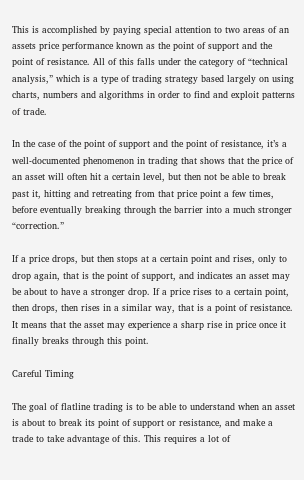This is accomplished by paying special attention to two areas of an assets price performance known as the point of support and the point of resistance. All of this falls under the category of “technical analysis,” which is a type of trading strategy based largely on using charts, numbers and algorithms in order to find and exploit patterns of trade.

In the case of the point of support and the point of resistance, it’s a well-documented phenomenon in trading that shows that the price of an asset will often hit a certain level, but then not be able to break past it, hitting and retreating from that price point a few times, before eventually breaking through the barrier into a much stronger “correction.”

If a price drops, but then stops at a certain point and rises, only to drop again, that is the point of support, and indicates an asset may be about to have a stronger drop. If a price rises to a certain point, then drops, then rises in a similar way, that is a point of resistance. It means that the asset may experience a sharp rise in price once it finally breaks through this point.

Careful Timing

The goal of flatline trading is to be able to understand when an asset is about to break its point of support or resistance, and make a trade to take advantage of this. This requires a lot of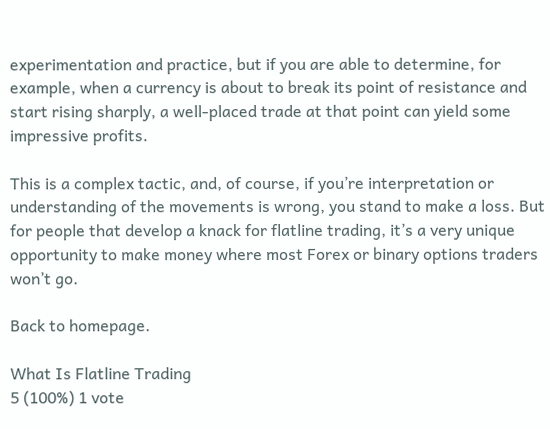experimentation and practice, but if you are able to determine, for example, when a currency is about to break its point of resistance and start rising sharply, a well-placed trade at that point can yield some impressive profits.

This is a complex tactic, and, of course, if you’re interpretation or understanding of the movements is wrong, you stand to make a loss. But for people that develop a knack for flatline trading, it’s a very unique opportunity to make money where most Forex or binary options traders won’t go.

Back to homepage.

What Is Flatline Trading
5 (100%) 1 vote